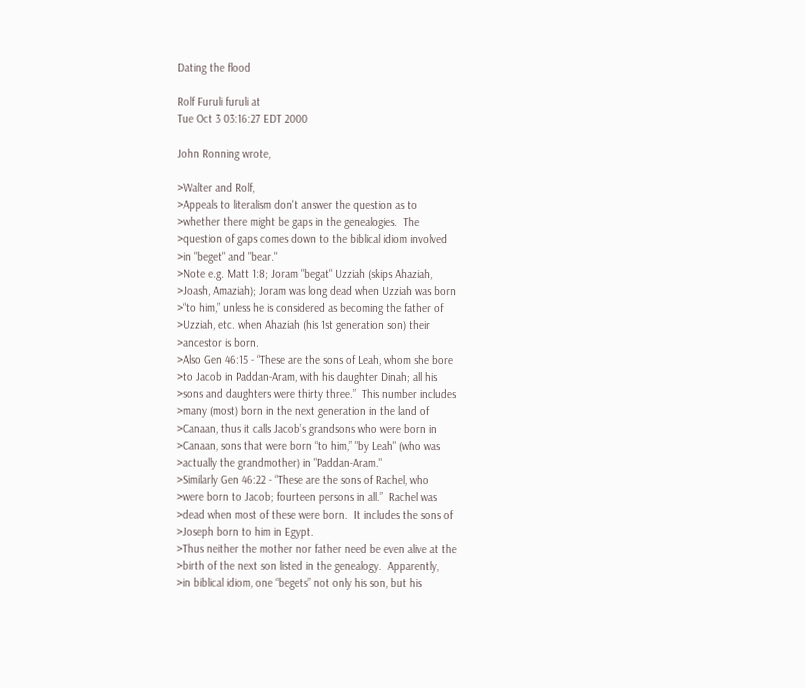Dating the flood

Rolf Furuli furuli at
Tue Oct 3 03:16:27 EDT 2000

John Ronning wrote,

>Walter and Rolf,
>Appeals to literalism don't answer the question as to
>whether there might be gaps in the genealogies.  The
>question of gaps comes down to the biblical idiom involved
>in "beget" and "bear."
>Note e.g. Matt 1:8; Joram "begat" Uzziah (skips Ahaziah,
>Joash, Amaziah); Joram was long dead when Uzziah was born
>“to him,” unless he is considered as becoming the father of
>Uzziah, etc. when Ahaziah (his 1st generation son) their
>ancestor is born.
>Also Gen 46:15 - “These are the sons of Leah, whom she bore
>to Jacob in Paddan-Aram, with his daughter Dinah; all his
>sons and daughters were thirty three.”  This number includes
>many (most) born in the next generation in the land of
>Canaan, thus it calls Jacob’s grandsons who were born in
>Canaan, sons that were born “to him,” "by Leah" (who was
>actually the grandmother) in "Paddan-Aram."
>Similarly Gen 46:22 - “These are the sons of Rachel, who
>were born to Jacob; fourteen persons in all.”  Rachel was
>dead when most of these were born.  It includes the sons of
>Joseph born to him in Egypt.
>Thus neither the mother nor father need be even alive at the
>birth of the next son listed in the genealogy.  Apparently,
>in biblical idiom, one “begets” not only his son, but his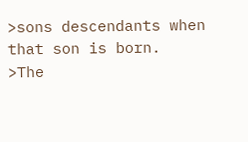>sons descendants when that son is born.
>The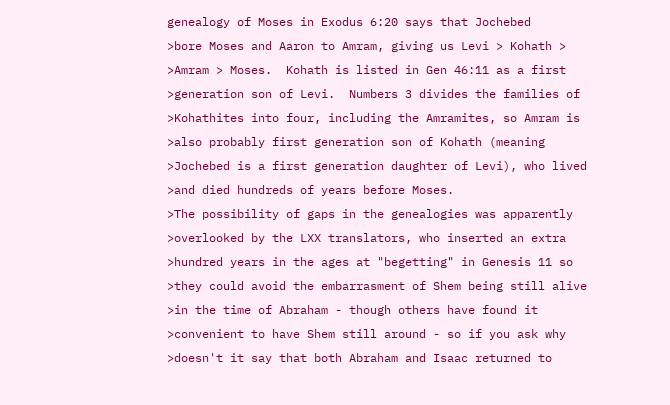genealogy of Moses in Exodus 6:20 says that Jochebed
>bore Moses and Aaron to Amram, giving us Levi > Kohath >
>Amram > Moses.  Kohath is listed in Gen 46:11 as a first
>generation son of Levi.  Numbers 3 divides the families of
>Kohathites into four, including the Amramites, so Amram is
>also probably first generation son of Kohath (meaning
>Jochebed is a first generation daughter of Levi), who lived
>and died hundreds of years before Moses.
>The possibility of gaps in the genealogies was apparently
>overlooked by the LXX translators, who inserted an extra
>hundred years in the ages at "begetting" in Genesis 11 so
>they could avoid the embarrasment of Shem being still alive
>in the time of Abraham - though others have found it
>convenient to have Shem still around - so if you ask why
>doesn't it say that both Abraham and Isaac returned to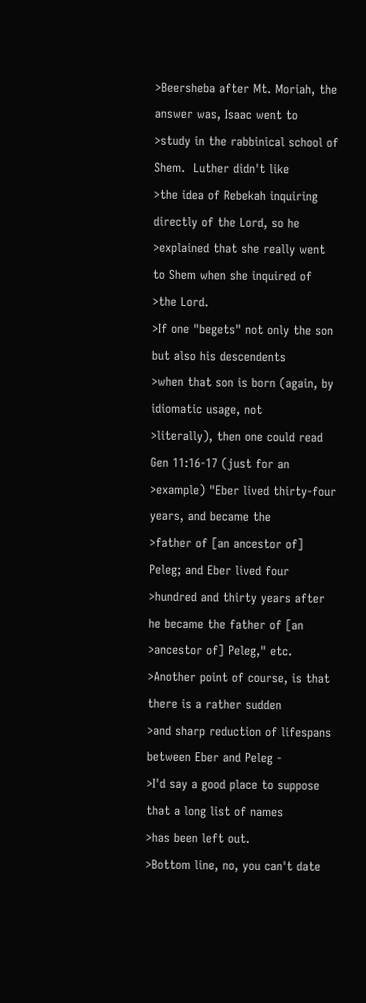>Beersheba after Mt. Moriah, the answer was, Isaac went to
>study in the rabbinical school of Shem.  Luther didn't like
>the idea of Rebekah inquiring directly of the Lord, so he
>explained that she really went to Shem when she inquired of
>the Lord.
>If one "begets" not only the son but also his descendents
>when that son is born (again, by idiomatic usage, not
>literally), then one could read Gen 11:16-17 (just for an
>example) "Eber lived thirty-four years, and became the
>father of [an ancestor of] Peleg; and Eber lived four
>hundred and thirty years after he became the father of [an
>ancestor of] Peleg," etc.
>Another point of course, is that there is a rather sudden
>and sharp reduction of lifespans between Eber and Peleg -
>I'd say a good place to suppose that a long list of names
>has been left out.
>Bottom line, no, you can't date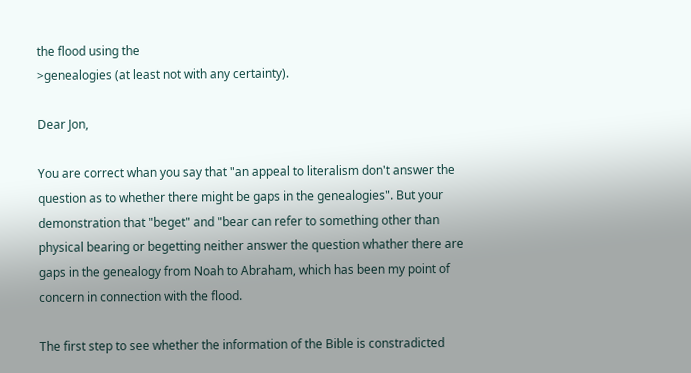the flood using the
>genealogies (at least not with any certainty).

Dear Jon,

You are correct whan you say that "an appeal to literalism don't answer the
question as to whether there might be gaps in the genealogies". But your
demonstration that "beget" and "bear can refer to something other than
physical bearing or begetting neither answer the question whather there are
gaps in the genealogy from Noah to Abraham, which has been my point of
concern in connection with the flood.

The first step to see whether the information of the Bible is constradicted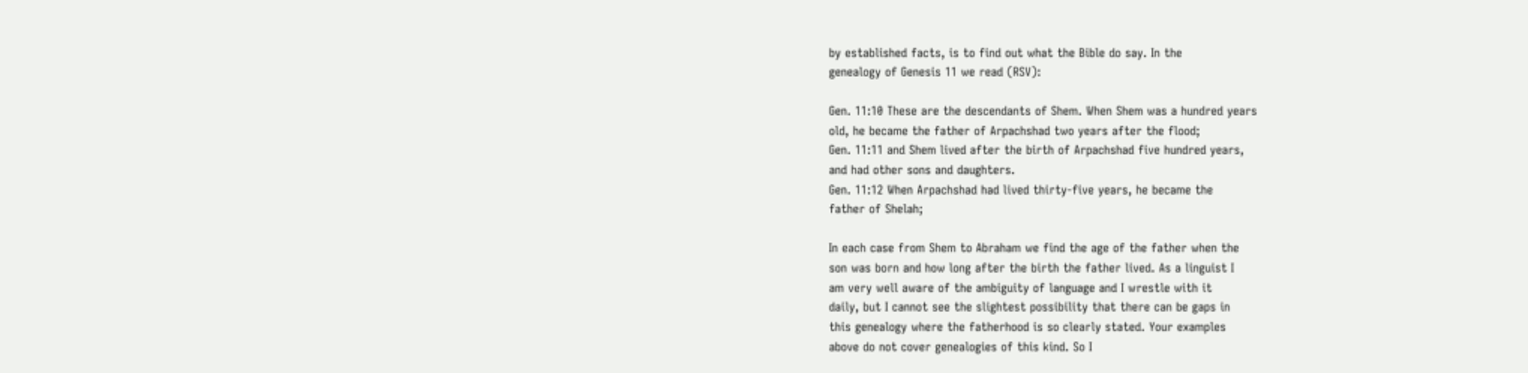by established facts, is to find out what the Bible do say. In the
genealogy of Genesis 11 we read (RSV):

Gen. 11:10 These are the descendants of Shem. When Shem was a hundred years
old, he became the father of Arpachshad two years after the flood;
Gen. 11:11 and Shem lived after the birth of Arpachshad five hundred years,
and had other sons and daughters.
Gen. 11:12 When Arpachshad had lived thirty-five years, he became the
father of Shelah;

In each case from Shem to Abraham we find the age of the father when the
son was born and how long after the birth the father lived. As a linguist I
am very well aware of the ambiguity of language and I wrestle with it
daily, but I cannot see the slightest possibility that there can be gaps in
this genealogy where the fatherhood is so clearly stated. Your examples
above do not cover genealogies of this kind. So I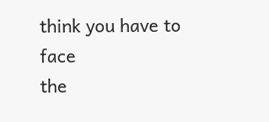think you have to face
the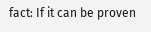fact: If it can be proven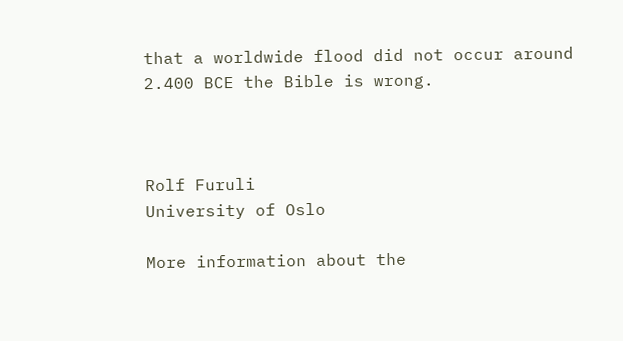that a worldwide flood did not occur around
2.400 BCE the Bible is wrong.



Rolf Furuli
University of Oslo

More information about the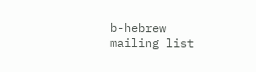b-hebrew mailing list